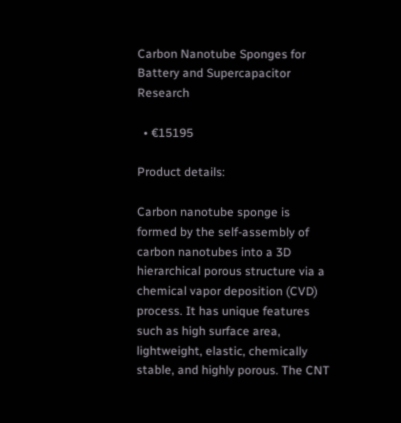Carbon Nanotube Sponges for Battery and Supercapacitor Research

  • €15195

Product details:

Carbon nanotube sponge is formed by the self-assembly of carbon nanotubes into a 3D hierarchical porous structure via a chemical vapor deposition (CVD) process. It has unique features such as high surface area, lightweight, elastic, chemically stable, and highly porous. The CNT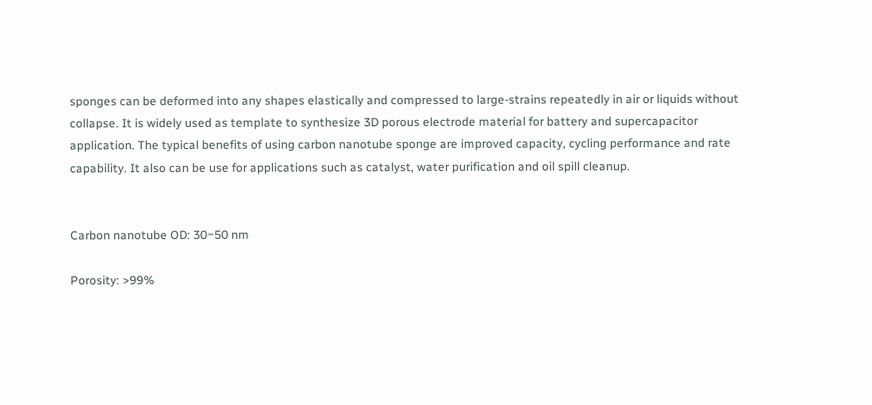sponges can be deformed into any shapes elastically and compressed to large-strains repeatedly in air or liquids without collapse. It is widely used as template to synthesize 3D porous electrode material for battery and supercapacitor application. The typical benefits of using carbon nanotube sponge are improved capacity, cycling performance and rate capability. It also can be use for applications such as catalyst, water purification and oil spill cleanup.


Carbon nanotube OD: 30~50 nm

Porosity: >99%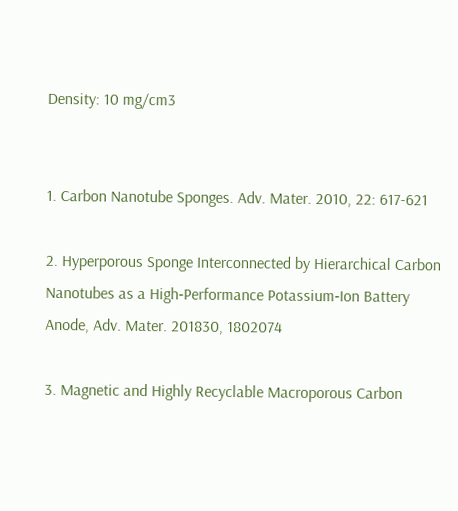Density: 10 mg/cm3


1. Carbon Nanotube Sponges. Adv. Mater. 2010, 22: 617-621

2. Hyperporous Sponge Interconnected by Hierarchical Carbon Nanotubes as a High‐Performance Potassium‐Ion Battery Anode, Adv. Mater. 201830, 1802074

3. Magnetic and Highly Recyclable Macroporous Carbon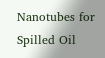Nanotubes for Spilled Oil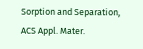Sorption and Separation, ACS Appl. Mater.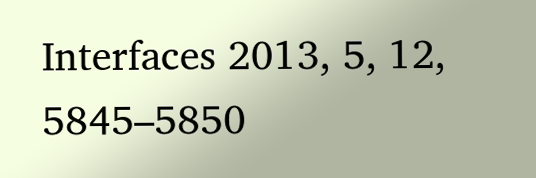Interfaces 2013, 5, 12, 5845–5850